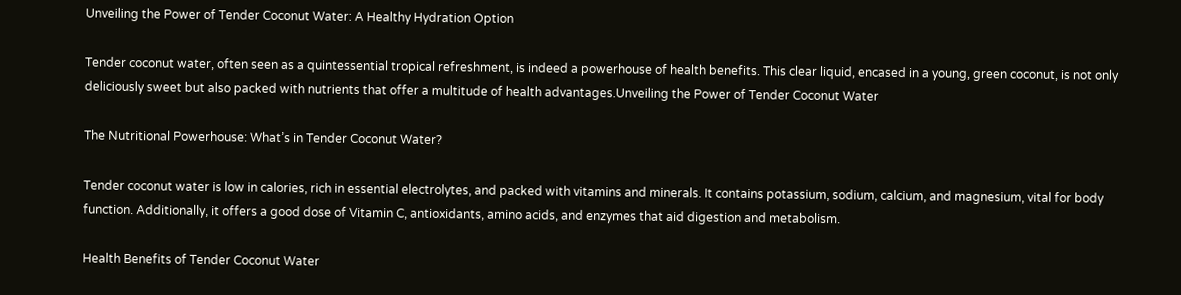Unveiling the Power of Tender Coconut Water: A Healthy Hydration Option

Tender coconut water, often seen as a quintessential tropical refreshment, is indeed a powerhouse of health benefits. This clear liquid, encased in a young, green coconut, is not only deliciously sweet but also packed with nutrients that offer a multitude of health advantages.Unveiling the Power of Tender Coconut Water

The Nutritional Powerhouse: What’s in Tender Coconut Water?

Tender coconut water is low in calories, rich in essential electrolytes, and packed with vitamins and minerals. It contains potassium, sodium, calcium, and magnesium, vital for body function. Additionally, it offers a good dose of Vitamin C, antioxidants, amino acids, and enzymes that aid digestion and metabolism.

Health Benefits of Tender Coconut Water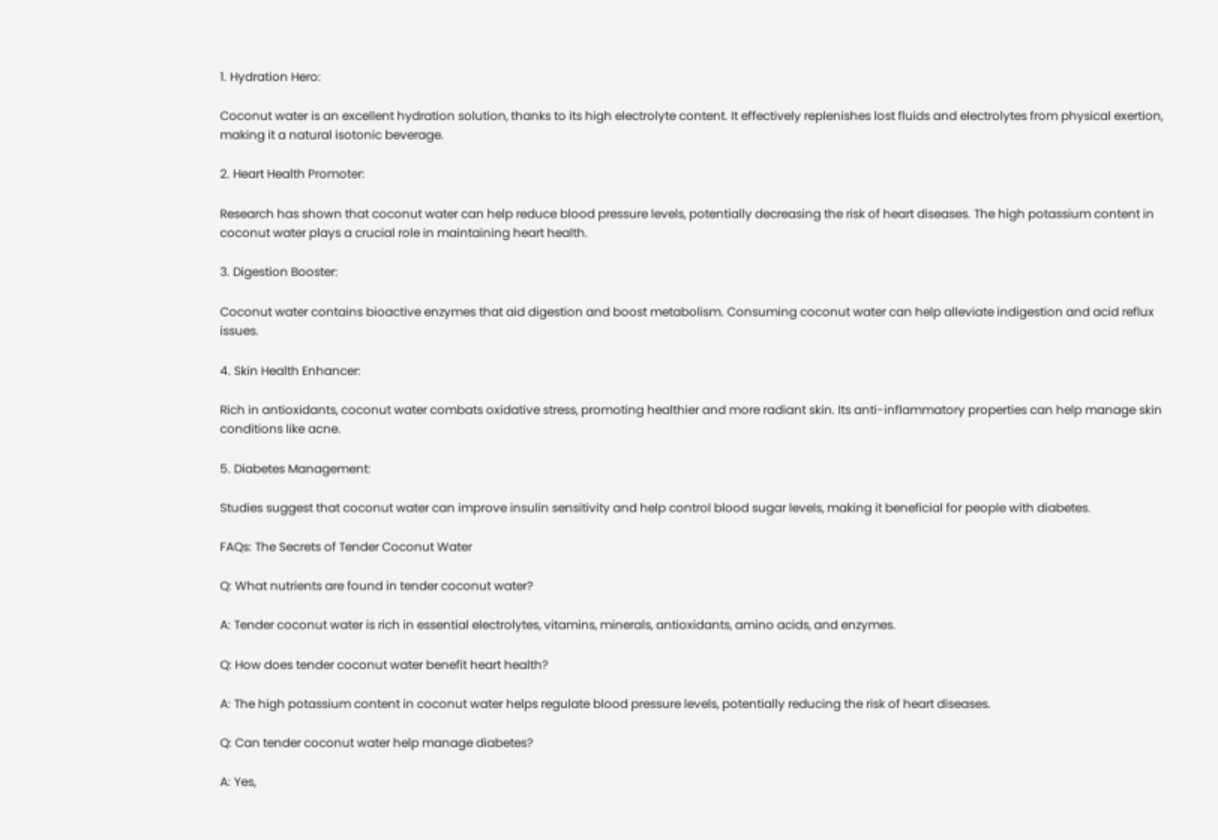1. Hydration Hero:

Coconut water is an excellent hydration solution, thanks to its high electrolyte content. It effectively replenishes lost fluids and electrolytes from physical exertion, making it a natural isotonic beverage.

2. Heart Health Promoter:

Research has shown that coconut water can help reduce blood pressure levels, potentially decreasing the risk of heart diseases. The high potassium content in coconut water plays a crucial role in maintaining heart health.

3. Digestion Booster:

Coconut water contains bioactive enzymes that aid digestion and boost metabolism. Consuming coconut water can help alleviate indigestion and acid reflux issues.

4. Skin Health Enhancer:

Rich in antioxidants, coconut water combats oxidative stress, promoting healthier and more radiant skin. Its anti-inflammatory properties can help manage skin conditions like acne.

5. Diabetes Management:

Studies suggest that coconut water can improve insulin sensitivity and help control blood sugar levels, making it beneficial for people with diabetes.

FAQs: The Secrets of Tender Coconut Water

Q: What nutrients are found in tender coconut water?

A: Tender coconut water is rich in essential electrolytes, vitamins, minerals, antioxidants, amino acids, and enzymes.

Q: How does tender coconut water benefit heart health?

A: The high potassium content in coconut water helps regulate blood pressure levels, potentially reducing the risk of heart diseases.

Q: Can tender coconut water help manage diabetes?

A: Yes,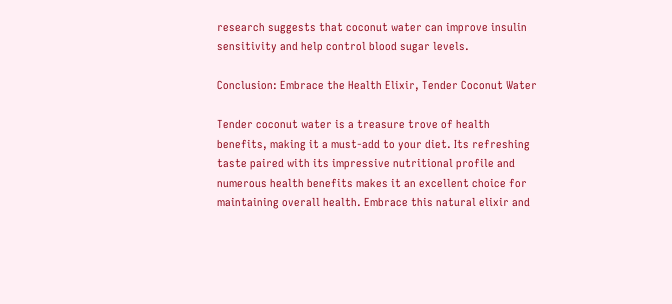research suggests that coconut water can improve insulin sensitivity and help control blood sugar levels.

Conclusion: Embrace the Health Elixir, Tender Coconut Water

Tender coconut water is a treasure trove of health benefits, making it a must-add to your diet. Its refreshing taste paired with its impressive nutritional profile and numerous health benefits makes it an excellent choice for maintaining overall health. Embrace this natural elixir and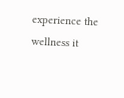experience the wellness it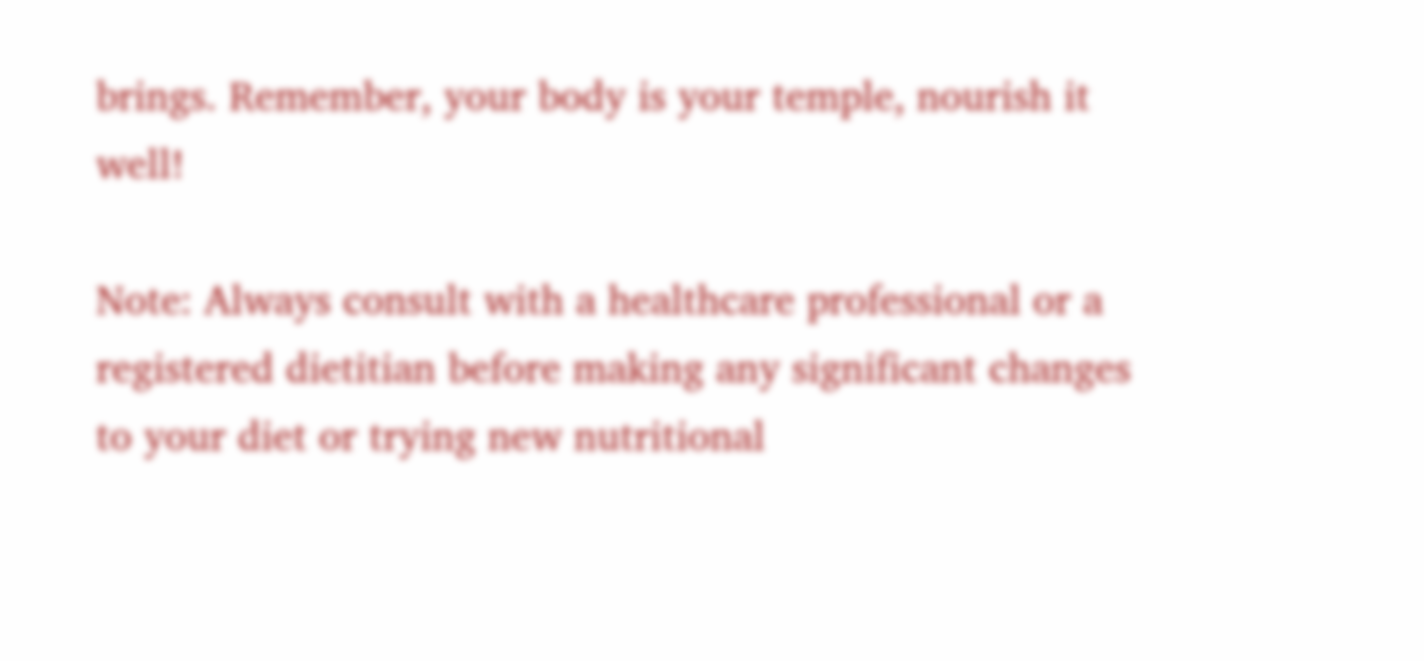brings. Remember, your body is your temple, nourish it well!

Note: Always consult with a healthcare professional or a registered dietitian before making any significant changes to your diet or trying new nutritional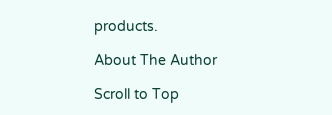products.

About The Author

Scroll to Top